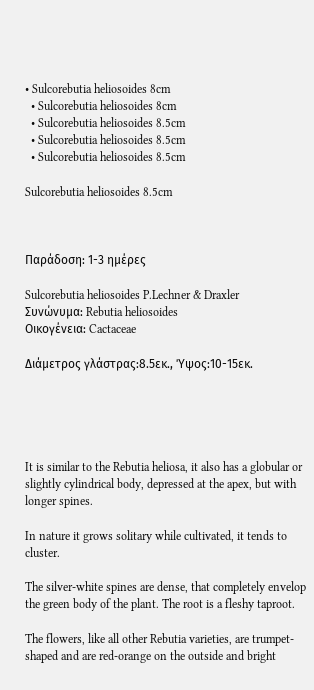• Sulcorebutia heliosoides 8cm
  • Sulcorebutia heliosoides 8cm
  • Sulcorebutia heliosoides 8.5cm
  • Sulcorebutia heliosoides 8.5cm
  • Sulcorebutia heliosoides 8.5cm

Sulcorebutia heliosoides 8.5cm



Παράδοση: 1-3 ημέρες

Sulcorebutia heliosoides P.Lechner & Draxler
Συνώνυμα: Rebutia heliosoides
Οικογένεια: Cactaceae

Διάμετρος γλάστρας:8.5εκ., Ύψος:10-15εκ.





It is similar to the Rebutia heliosa, it also has a globular or slightly cylindrical body, depressed at the apex, but with longer spines.

In nature it grows solitary while cultivated, it tends to cluster.

The silver-white spines are dense, that completely envelop the green body of the plant. The root is a fleshy taproot.

The flowers, like all other Rebutia varieties, are trumpet-shaped and are red-orange on the outside and bright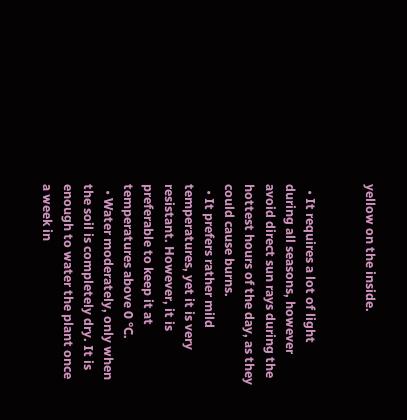yellow on the inside.


  • It requires a lot of light during all seasons, however avoid direct sun rays during the hottest hours of the day, as they could cause burns.
  • It prefers rather mild temperatures, yet it is very resistant. However, it is preferable to keep it at temperatures above 0 °C.
  • Water moderately, only when the soil is completely dry. It is enough to water the plant once a week in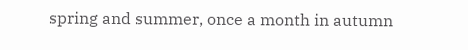spring and summer, once a month in autumn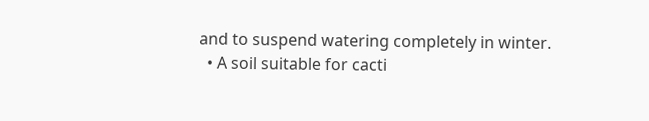and to suspend watering completely in winter.
  • A soil suitable for cacti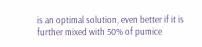is an optimal solution, even better if it is further mixed with 50% of pumice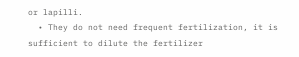or lapilli.
  • They do not need frequent fertilization, it is sufficient to dilute the fertilizer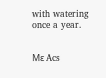with watering once a year.


Με Acs